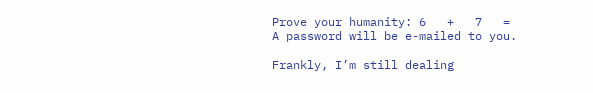Prove your humanity: 6   +   7   =
A password will be e-mailed to you.

Frankly, I’m still dealing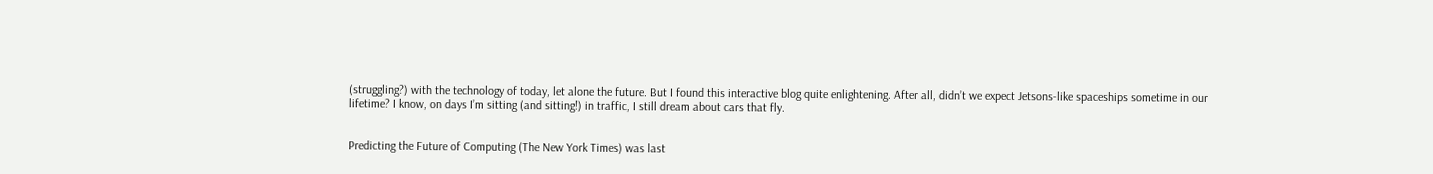(struggling?) with the technology of today, let alone the future. But I found this interactive blog quite enlightening. After all, didn’t we expect Jetsons-like spaceships sometime in our lifetime? I know, on days I’m sitting (and sitting!) in traffic, I still dream about cars that fly.


Predicting the Future of Computing (The New York Times) was last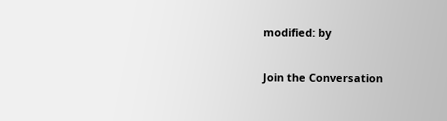modified: by

Join the Conversation